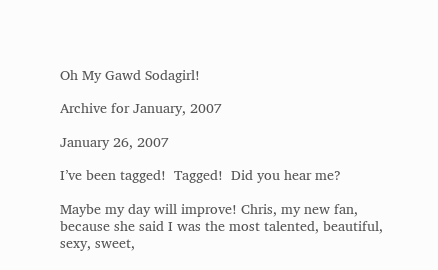Oh My Gawd Sodagirl!

Archive for January, 2007

January 26, 2007

I’ve been tagged!  Tagged!  Did you hear me?

Maybe my day will improve! Chris, my new fan, because she said I was the most talented, beautiful, sexy, sweet,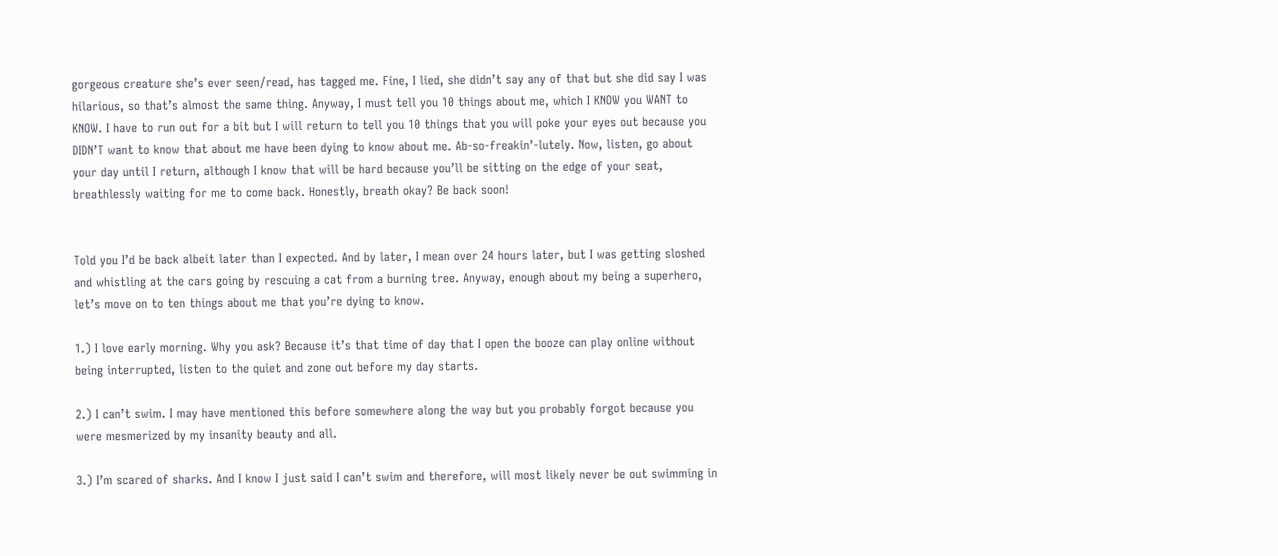gorgeous creature she’s ever seen/read, has tagged me. Fine, I lied, she didn’t say any of that but she did say I was hilarious, so that’s almost the same thing. Anyway, I must tell you 10 things about me, which I KNOW you WANT to KNOW. I have to run out for a bit but I will return to tell you 10 things that you will poke your eyes out because you DIDN’T want to know that about me have been dying to know about me. Ab-so-freakin’-lutely. Now, listen, go about your day until I return, although I know that will be hard because you’ll be sitting on the edge of your seat, breathlessly waiting for me to come back. Honestly, breath okay? Be back soon!


Told you I’d be back albeit later than I expected. And by later, I mean over 24 hours later, but I was getting sloshed and whistling at the cars going by rescuing a cat from a burning tree. Anyway, enough about my being a superhero, let’s move on to ten things about me that you’re dying to know.

1.) I love early morning. Why you ask? Because it’s that time of day that I open the booze can play online without being interrupted, listen to the quiet and zone out before my day starts.

2.) I can’t swim. I may have mentioned this before somewhere along the way but you probably forgot because you were mesmerized by my insanity beauty and all.

3.) I’m scared of sharks. And I know I just said I can’t swim and therefore, will most likely never be out swimming in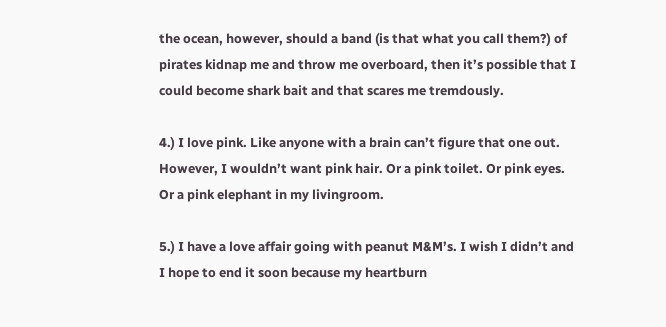the ocean, however, should a band (is that what you call them?) of pirates kidnap me and throw me overboard, then it’s possible that I could become shark bait and that scares me tremdously.

4.) I love pink. Like anyone with a brain can’t figure that one out. However, I wouldn’t want pink hair. Or a pink toilet. Or pink eyes. Or a pink elephant in my livingroom.

5.) I have a love affair going with peanut M&M’s. I wish I didn’t and I hope to end it soon because my heartburn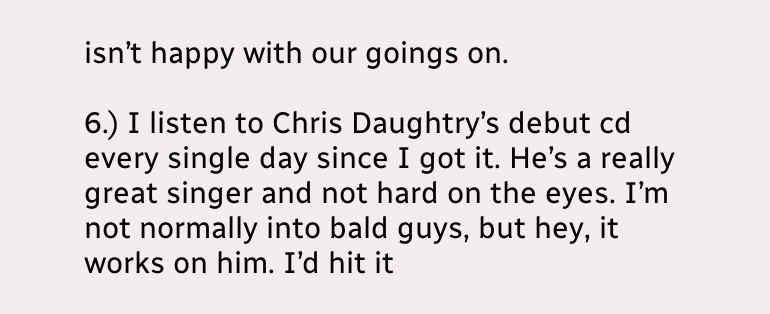isn’t happy with our goings on.

6.) I listen to Chris Daughtry’s debut cd every single day since I got it. He’s a really great singer and not hard on the eyes. I’m not normally into bald guys, but hey, it works on him. I’d hit it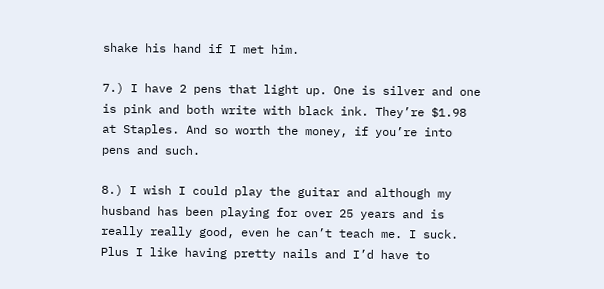shake his hand if I met him.

7.) I have 2 pens that light up. One is silver and one is pink and both write with black ink. They’re $1.98 at Staples. And so worth the money, if you’re into pens and such.

8.) I wish I could play the guitar and although my husband has been playing for over 25 years and is really really good, even he can’t teach me. I suck. Plus I like having pretty nails and I’d have to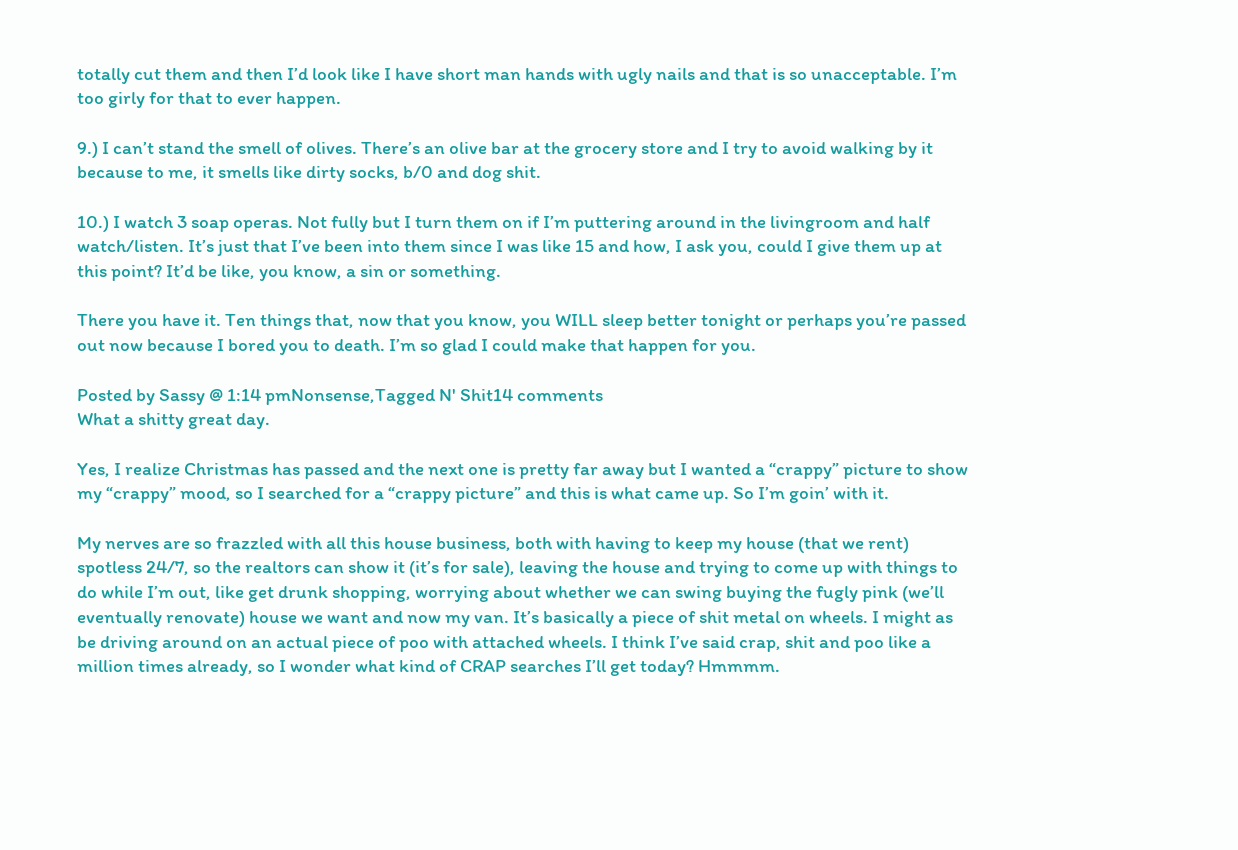totally cut them and then I’d look like I have short man hands with ugly nails and that is so unacceptable. I’m too girly for that to ever happen.

9.) I can’t stand the smell of olives. There’s an olive bar at the grocery store and I try to avoid walking by it because to me, it smells like dirty socks, b/0 and dog shit.

10.) I watch 3 soap operas. Not fully but I turn them on if I’m puttering around in the livingroom and half watch/listen. It’s just that I’ve been into them since I was like 15 and how, I ask you, could I give them up at this point? It’d be like, you know, a sin or something.

There you have it. Ten things that, now that you know, you WILL sleep better tonight or perhaps you’re passed out now because I bored you to death. I’m so glad I could make that happen for you.

Posted by Sassy @ 1:14 pmNonsense,Tagged N' Shit14 comments
What a shitty great day.

Yes, I realize Christmas has passed and the next one is pretty far away but I wanted a “crappy” picture to show my “crappy” mood, so I searched for a “crappy picture” and this is what came up. So I’m goin’ with it.

My nerves are so frazzled with all this house business, both with having to keep my house (that we rent) spotless 24/7, so the realtors can show it (it’s for sale), leaving the house and trying to come up with things to do while I’m out, like get drunk shopping, worrying about whether we can swing buying the fugly pink (we’ll eventually renovate) house we want and now my van. It’s basically a piece of shit metal on wheels. I might as be driving around on an actual piece of poo with attached wheels. I think I’ve said crap, shit and poo like a million times already, so I wonder what kind of CRAP searches I’ll get today? Hmmmm.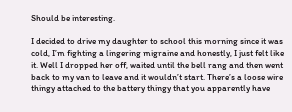Should be interesting.

I decided to drive my daughter to school this morning since it was cold, I’m fighting a lingering migraine and honestly, I just felt like it. Well I dropped her off, waited until the bell rang and then went back to my van to leave and it wouldn’t start. There’s a loose wire thingy attached to the battery thingy that you apparently have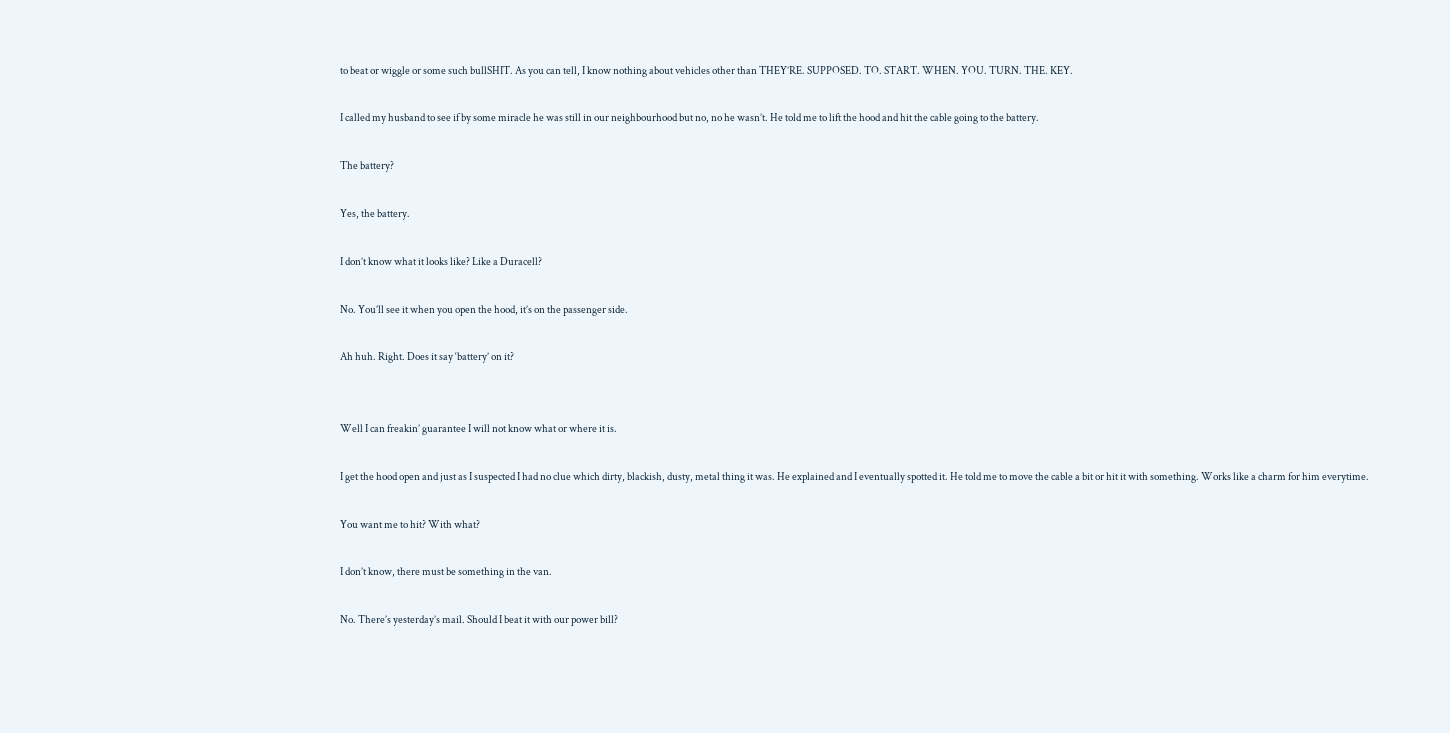to beat or wiggle or some such bullSHIT. As you can tell, I know nothing about vehicles other than THEY’RE. SUPPOSED. TO. START. WHEN. YOU. TURN. THE. KEY.

I called my husband to see if by some miracle he was still in our neighbourhood but no, no he wasn’t. He told me to lift the hood and hit the cable going to the battery.

The battery?

Yes, the battery.

I don’t know what it looks like? Like a Duracell?

No. You’ll see it when you open the hood, it’s on the passenger side.

Ah huh. Right. Does it say ‘battery’ on it?


Well I can freakin’ guarantee I will not know what or where it is.

I get the hood open and just as I suspected I had no clue which dirty, blackish, dusty, metal thing it was. He explained and I eventually spotted it. He told me to move the cable a bit or hit it with something. Works like a charm for him everytime.

You want me to hit? With what?

I don’t know, there must be something in the van.

No. There’s yesterday’s mail. Should I beat it with our power bill?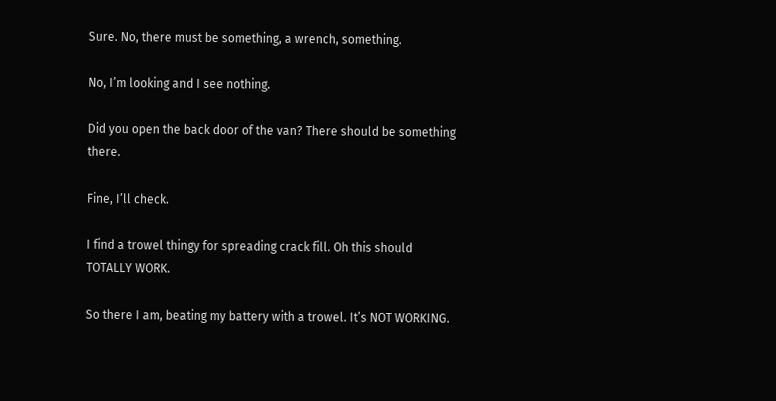Sure. No, there must be something, a wrench, something.

No, I’m looking and I see nothing.

Did you open the back door of the van? There should be something there.

Fine, I’ll check.

I find a trowel thingy for spreading crack fill. Oh this should TOTALLY WORK.

So there I am, beating my battery with a trowel. It’s NOT WORKING.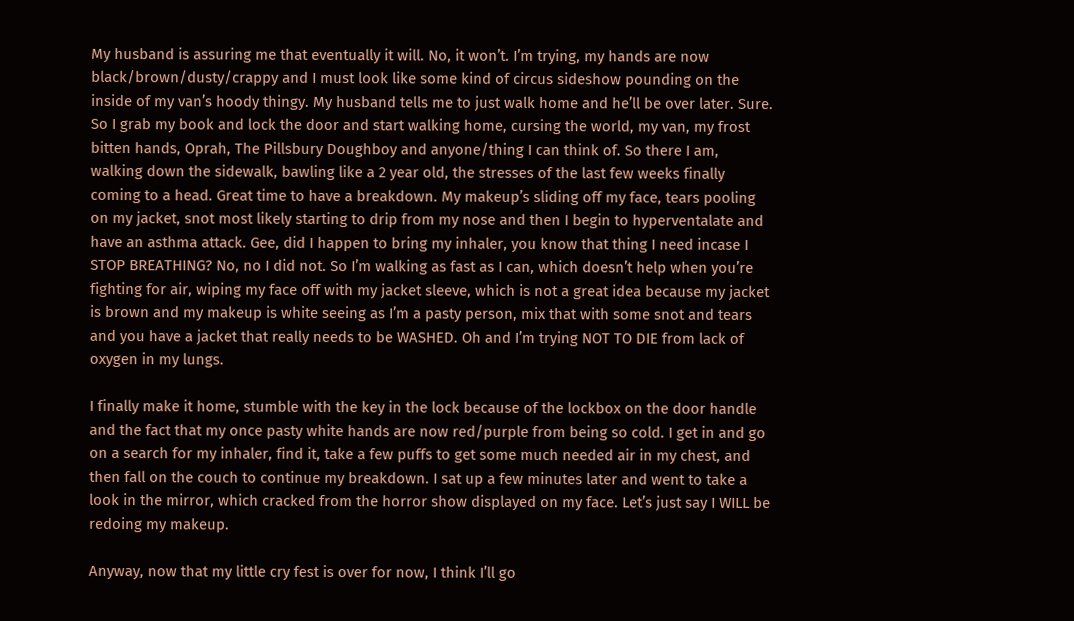My husband is assuring me that eventually it will. No, it won’t. I’m trying, my hands are now black/brown/dusty/crappy and I must look like some kind of circus sideshow pounding on the inside of my van’s hoody thingy. My husband tells me to just walk home and he’ll be over later. Sure. So I grab my book and lock the door and start walking home, cursing the world, my van, my frost bitten hands, Oprah, The Pillsbury Doughboy and anyone/thing I can think of. So there I am, walking down the sidewalk, bawling like a 2 year old, the stresses of the last few weeks finally coming to a head. Great time to have a breakdown. My makeup’s sliding off my face, tears pooling on my jacket, snot most likely starting to drip from my nose and then I begin to hyperventalate and have an asthma attack. Gee, did I happen to bring my inhaler, you know that thing I need incase I STOP BREATHING? No, no I did not. So I’m walking as fast as I can, which doesn’t help when you’re fighting for air, wiping my face off with my jacket sleeve, which is not a great idea because my jacket is brown and my makeup is white seeing as I’m a pasty person, mix that with some snot and tears and you have a jacket that really needs to be WASHED. Oh and I’m trying NOT TO DIE from lack of oxygen in my lungs.

I finally make it home, stumble with the key in the lock because of the lockbox on the door handle and the fact that my once pasty white hands are now red/purple from being so cold. I get in and go on a search for my inhaler, find it, take a few puffs to get some much needed air in my chest, and then fall on the couch to continue my breakdown. I sat up a few minutes later and went to take a look in the mirror, which cracked from the horror show displayed on my face. Let’s just say I WILL be redoing my makeup.

Anyway, now that my little cry fest is over for now, I think I’ll go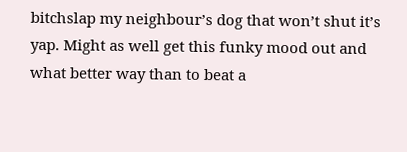bitchslap my neighbour’s dog that won’t shut it’s yap. Might as well get this funky mood out and what better way than to beat a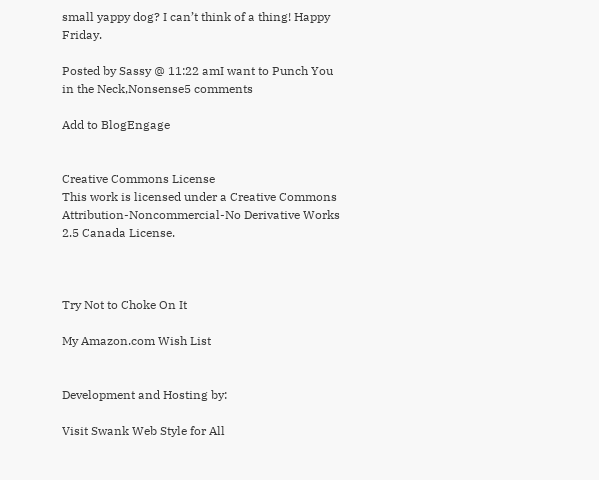small yappy dog? I can’t think of a thing! Happy Friday.

Posted by Sassy @ 11:22 amI want to Punch You in the Neck,Nonsense5 comments

Add to BlogEngage


Creative Commons License
This work is licensed under a Creative Commons Attribution-Noncommercial-No Derivative Works 2.5 Canada License.



Try Not to Choke On It

My Amazon.com Wish List


Development and Hosting by:

Visit Swank Web Style for All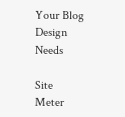Your Blog Design Needs

Site Meter